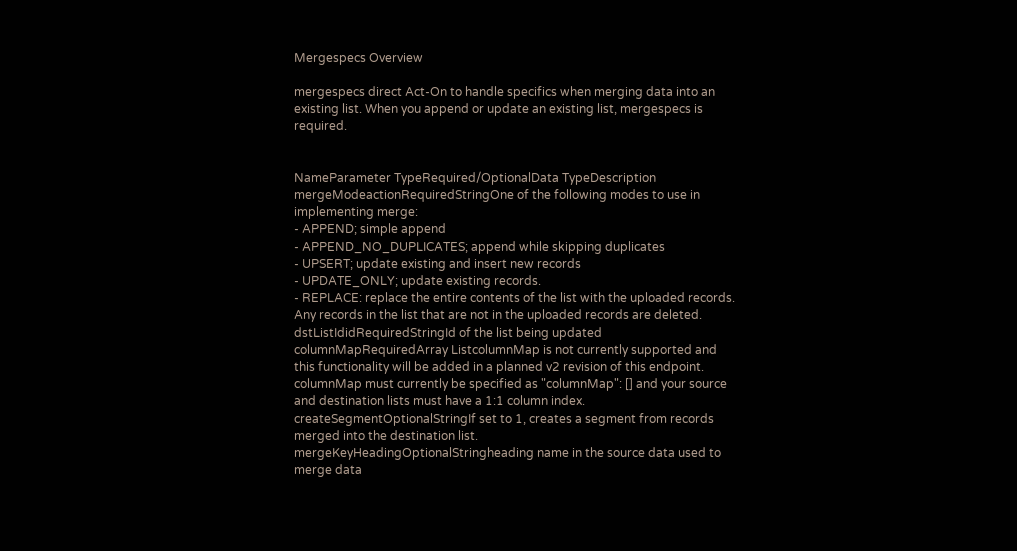Mergespecs Overview

mergespecs direct Act-On to handle specifics when merging data into an existing list. When you append or update an existing list, mergespecs is required.


NameParameter TypeRequired/OptionalData TypeDescription
mergeModeactionRequiredStringOne of the following modes to use in implementing merge:
- APPEND; simple append
- APPEND_NO_DUPLICATES; append while skipping duplicates
- UPSERT; update existing and insert new records
- UPDATE_ONLY; update existing records.
- REPLACE: replace the entire contents of the list with the uploaded records. Any records in the list that are not in the uploaded records are deleted.
dstListIdidRequiredStringId of the list being updated
columnMapRequiredArray ListcolumnMap is not currently supported and this functionality will be added in a planned v2 revision of this endpoint. columnMap must currently be specified as "columnMap": [] and your source and destination lists must have a 1:1 column index.
createSegmentOptionalStringIf set to 1, creates a segment from records merged into the destination list.
mergeKeyHeadingOptionalStringheading name in the source data used to merge data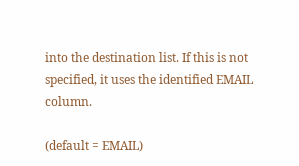into the destination list. If this is not specified, it uses the identified EMAIL column.

(default = EMAIL)